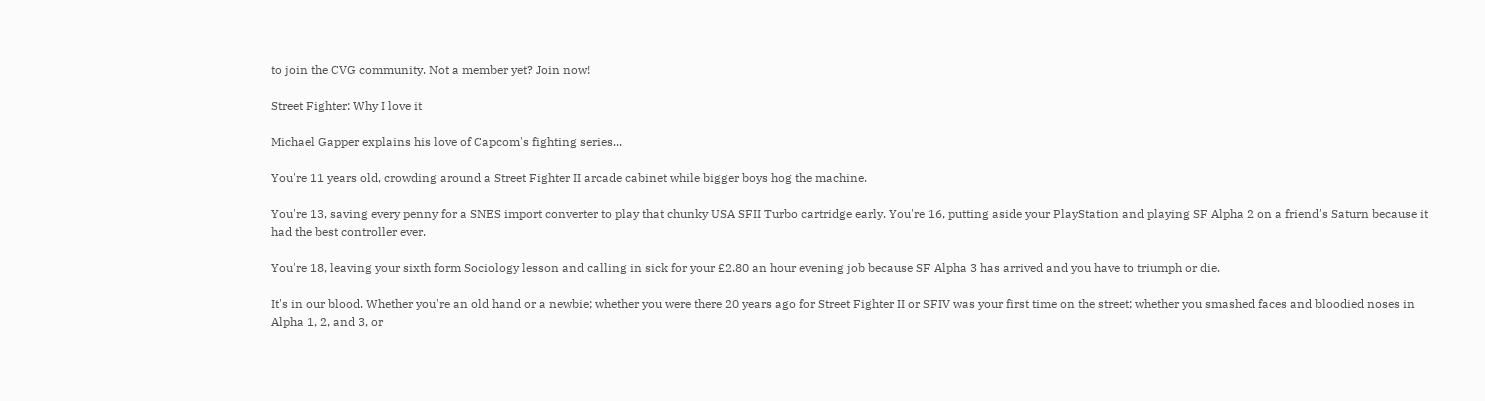to join the CVG community. Not a member yet? Join now!

Street Fighter: Why I love it

Michael Gapper explains his love of Capcom's fighting series...

You're 11 years old, crowding around a Street Fighter II arcade cabinet while bigger boys hog the machine.

You're 13, saving every penny for a SNES import converter to play that chunky USA SFII Turbo cartridge early. You're 16, putting aside your PlayStation and playing SF Alpha 2 on a friend's Saturn because it had the best controller ever.

You're 18, leaving your sixth form Sociology lesson and calling in sick for your £2.80 an hour evening job because SF Alpha 3 has arrived and you have to triumph or die.

It's in our blood. Whether you're an old hand or a newbie; whether you were there 20 years ago for Street Fighter II or SFIV was your first time on the street; whether you smashed faces and bloodied noses in Alpha 1, 2, and 3, or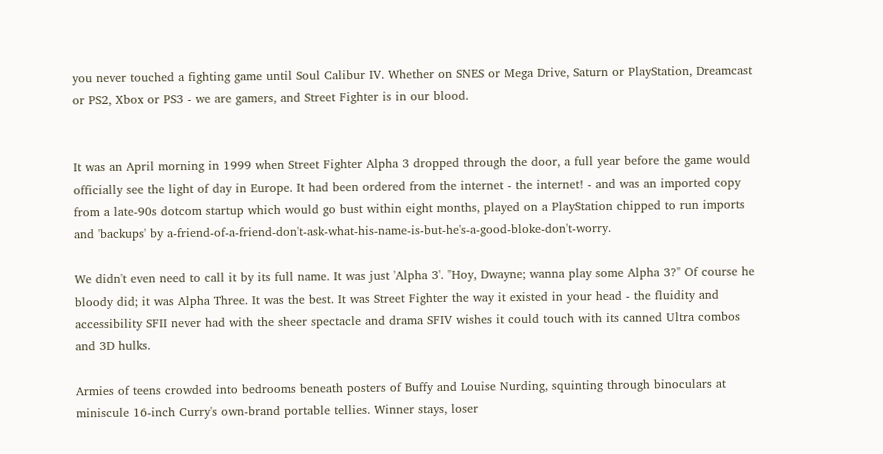you never touched a fighting game until Soul Calibur IV. Whether on SNES or Mega Drive, Saturn or PlayStation, Dreamcast or PS2, Xbox or PS3 - we are gamers, and Street Fighter is in our blood.


It was an April morning in 1999 when Street Fighter Alpha 3 dropped through the door, a full year before the game would officially see the light of day in Europe. It had been ordered from the internet - the internet! - and was an imported copy from a late-90s dotcom startup which would go bust within eight months, played on a PlayStation chipped to run imports and 'backups' by a-friend-of-a-friend-don't-ask-what-his-name-is-but-he's-a-good-bloke-don't-worry.

We didn't even need to call it by its full name. It was just 'Alpha 3'. "Hoy, Dwayne; wanna play some Alpha 3?" Of course he bloody did; it was Alpha Three. It was the best. It was Street Fighter the way it existed in your head - the fluidity and accessibility SFII never had with the sheer spectacle and drama SFIV wishes it could touch with its canned Ultra combos and 3D hulks.

Armies of teens crowded into bedrooms beneath posters of Buffy and Louise Nurding, squinting through binoculars at miniscule 16-inch Curry's own-brand portable tellies. Winner stays, loser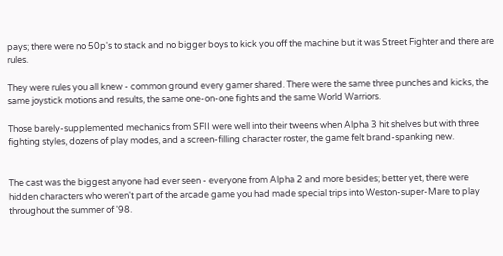pays; there were no 50p's to stack and no bigger boys to kick you off the machine but it was Street Fighter and there are rules.

They were rules you all knew - common ground every gamer shared. There were the same three punches and kicks, the same joystick motions and results, the same one-on-one fights and the same World Warriors.

Those barely-supplemented mechanics from SFII were well into their tweens when Alpha 3 hit shelves but with three fighting styles, dozens of play modes, and a screen-filling character roster, the game felt brand-spanking new.


The cast was the biggest anyone had ever seen - everyone from Alpha 2 and more besides; better yet, there were hidden characters who weren't part of the arcade game you had made special trips into Weston-super-Mare to play throughout the summer of '98.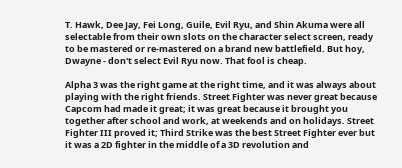T. Hawk, Dee Jay, Fei Long, Guile, Evil Ryu, and Shin Akuma were all selectable from their own slots on the character select screen, ready to be mastered or re-mastered on a brand new battlefield. But hoy, Dwayne - don't select Evil Ryu now. That fool is cheap.

Alpha 3 was the right game at the right time, and it was always about playing with the right friends. Street Fighter was never great because Capcom had made it great; it was great because it brought you together after school and work, at weekends and on holidays. Street Fighter III proved it; Third Strike was the best Street Fighter ever but it was a 2D fighter in the middle of a 3D revolution and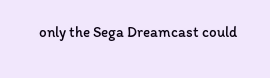only the Sega Dreamcast could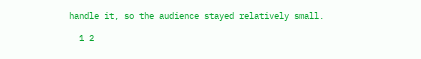handle it, so the audience stayed relatively small.

  1 2